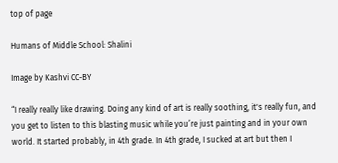top of page

Humans of Middle School: Shalini

Image by Kashvi CC-BY

“I really really like drawing. Doing any kind of art is really soothing, it's really fun, and you get to listen to this blasting music while you’re just painting and in your own world. It started probably, in 4th grade. In 4th grade, I sucked at art but then I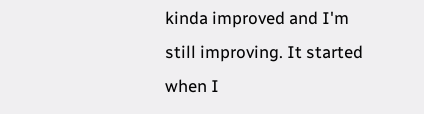kinda improved and I'm still improving. It started when I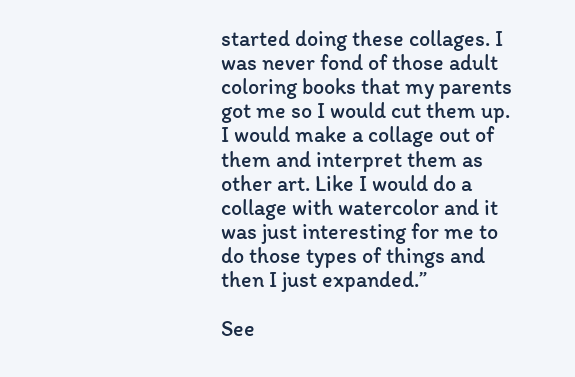started doing these collages. I was never fond of those adult coloring books that my parents got me so I would cut them up. I would make a collage out of them and interpret them as other art. Like I would do a collage with watercolor and it was just interesting for me to do those types of things and then I just expanded.”

See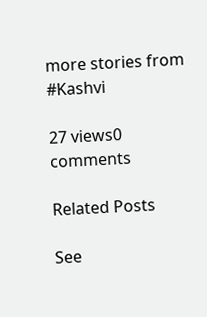more stories from #Kashvi

27 views0 comments

Related Posts

See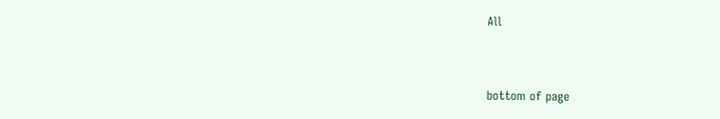All


bottom of page